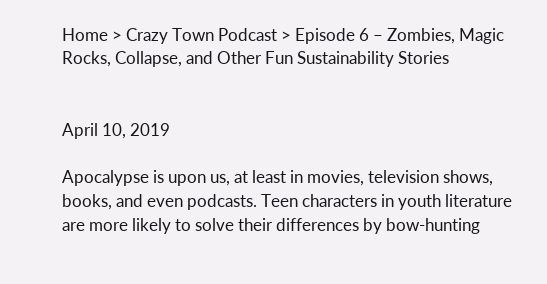Home > Crazy Town Podcast > Episode 6 – Zombies, Magic Rocks, Collapse, and Other Fun Sustainability Stories


April 10, 2019

Apocalypse is upon us, at least in movies, television shows, books, and even podcasts. Teen characters in youth literature are more likely to solve their differences by bow-hunting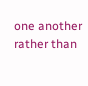one another rather than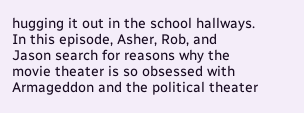hugging it out in the school hallways. In this episode, Asher, Rob, and Jason search for reasons why the movie theater is so obsessed with Armageddon and the political theater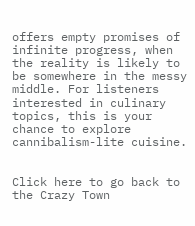offers empty promises of infinite progress, when the reality is likely to be somewhere in the messy middle. For listeners interested in culinary topics, this is your chance to explore cannibalism-lite cuisine.


Click here to go back to the Crazy Town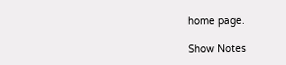home page.

Show Notes